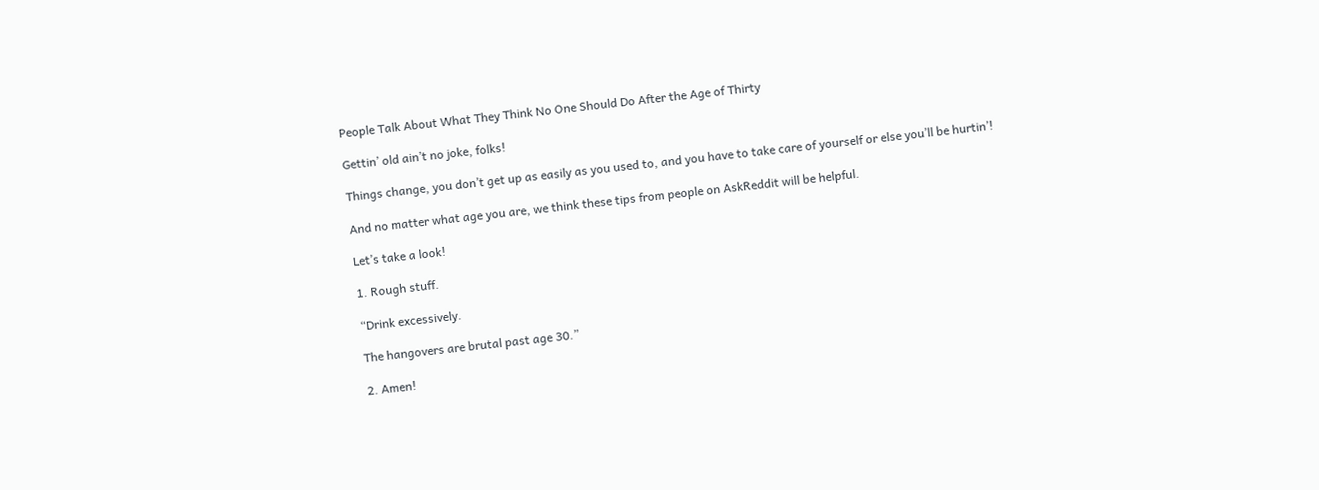People Talk About What They Think No One Should Do After the Age of Thirty

Gettin’ old ain’t no joke, folks!

Things change, you don’t get up as easily as you used to, and you have to take care of yourself or else you’ll be hurtin’!

And no matter what age you are, we think these tips from people on AskReddit will be helpful.

Let’s take a look!

1. Rough stuff.

“Drink excessively.

The hangovers are brutal past age 30.”

2. Amen!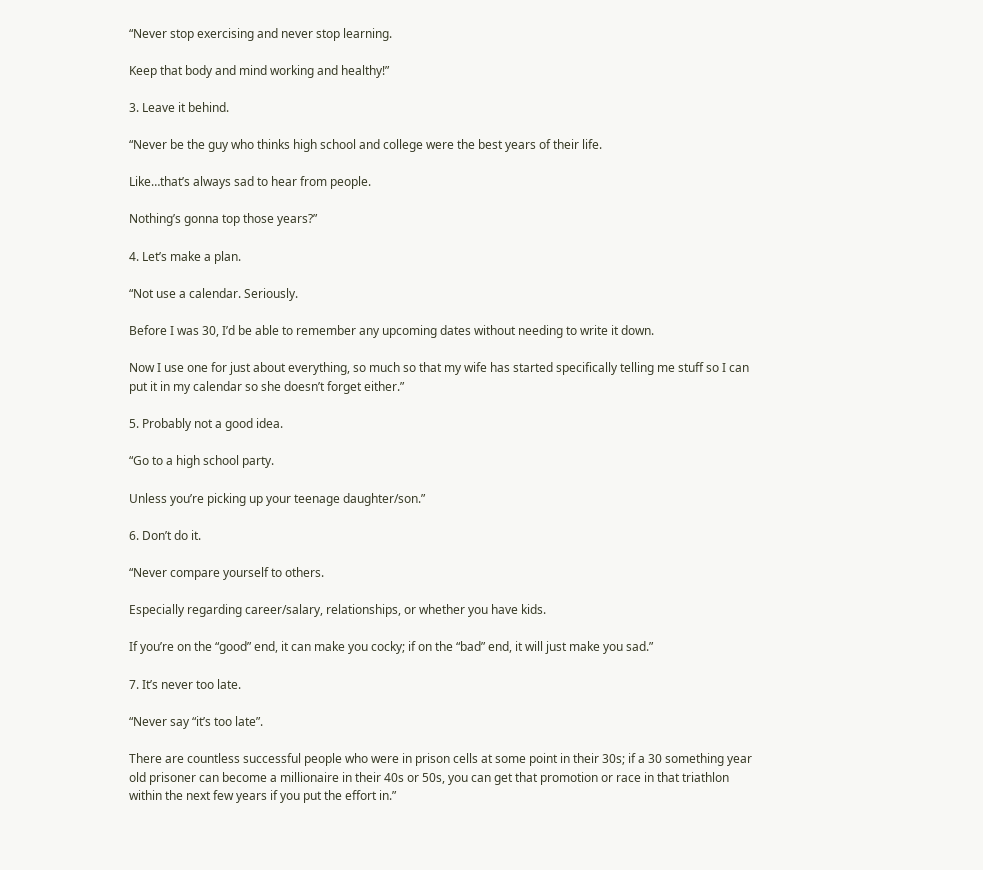“Never stop exercising and never stop learning.

Keep that body and mind working and healthy!”

3. Leave it behind.

“Never be the guy who thinks high school and college were the best years of their life.

Like…that’s always sad to hear from people.

Nothing’s gonna top those years?”

4. Let’s make a plan.

“Not use a calendar. Seriously.

Before I was 30, I’d be able to remember any upcoming dates without needing to write it down.

Now I use one for just about everything, so much so that my wife has started specifically telling me stuff so I can put it in my calendar so she doesn’t forget either.”

5. Probably not a good idea.

“Go to a high school party.

Unless you’re picking up your teenage daughter/son.”

6. Don’t do it.

“Never compare yourself to others.

Especially regarding career/salary, relationships, or whether you have kids.

If you’re on the “good” end, it can make you cocky; if on the “bad” end, it will just make you sad.”

7. It’s never too late.

“Never say “it’s too late”.

There are countless successful people who were in prison cells at some point in their 30s; if a 30 something year old prisoner can become a millionaire in their 40s or 50s, you can get that promotion or race in that triathlon within the next few years if you put the effort in.”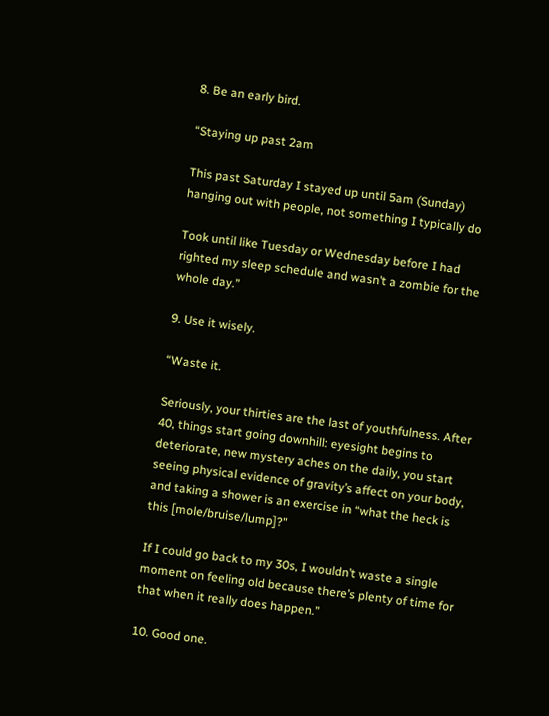8. Be an early bird.

“Staying up past 2am

This past Saturday I stayed up until 5am (Sunday) hanging out with people, not something I typically do

Took until like Tuesday or Wednesday before I had righted my sleep schedule and wasn’t a zombie for the whole day.”

9. Use it wisely.

“Waste it.

Seriously, your thirties are the last of youthfulness. After 40, things start going downhill: eyesight begins to deteriorate, new mystery aches on the daily, you start seeing physical evidence of gravity’s affect on your body, and taking a shower is an exercise in “what the heck is this [mole/bruise/lump]?”

If I could go back to my 30s, I wouldn’t waste a single moment on feeling old because there’s plenty of time for that when it really does happen.”

10. Good one.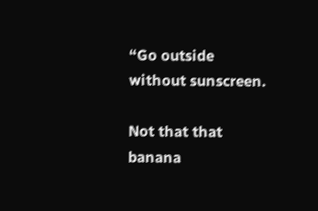“Go outside without sunscreen.

Not that that banana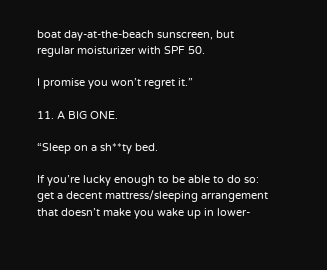boat day-at-the-beach sunscreen, but regular moisturizer with SPF 50.

I promise you won’t regret it.”

11. A BIG ONE.

“Sleep on a sh**ty bed.

If you’re lucky enough to be able to do so: get a decent mattress/sleeping arrangement that doesn’t make you wake up in lower-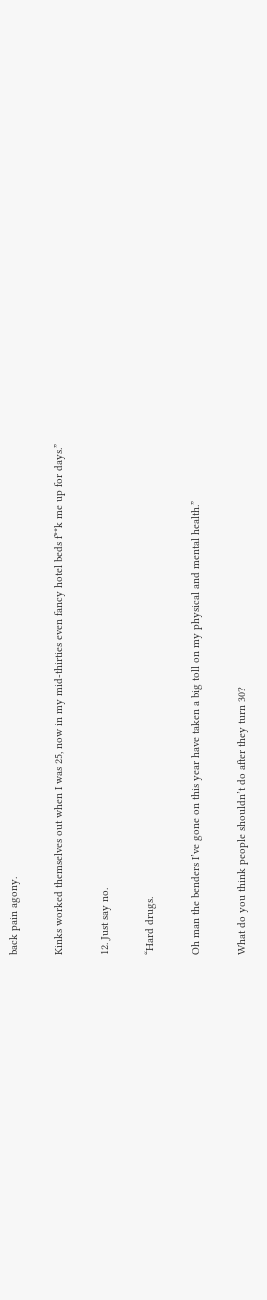back pain agony.

Kinks worked themselves out when I was 25, now in my mid-thirties even fancy hotel beds f**k me up for days.”

12. Just say no.

“Hard drugs.

Oh man the benders I’ve gone on this year have taken a big toll on my physical and mental health.”

What do you think people shouldn’t do after they turn 30?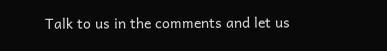Talk to us in the comments and let us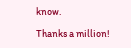know.

Thanks a million!